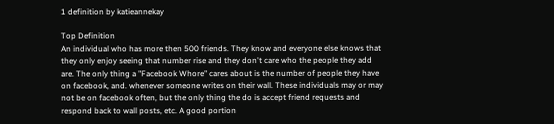1 definition by katieannekay

Top Definition
An individual who has more then 500 friends. They know and everyone else knows that they only enjoy seeing that number rise and they don't care who the people they add are. The only thing a "Facebook Whore" cares about is the number of people they have on facebook, and. whenever someone writes on their wall. These individuals may or may not be on facebook often, but the only thing the do is accept friend requests and respond back to wall posts, etc. A good portion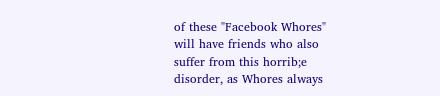of these "Facebook Whores" will have friends who also suffer from this horrib;e disorder, as Whores always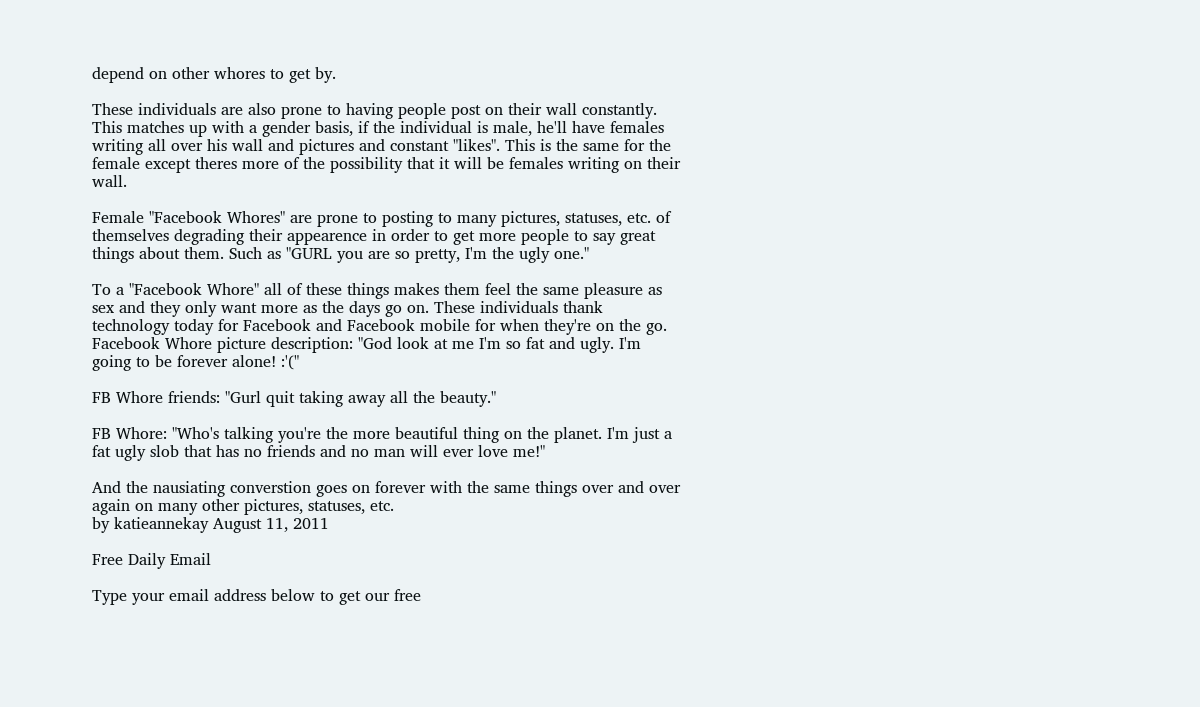depend on other whores to get by.

These individuals are also prone to having people post on their wall constantly. This matches up with a gender basis, if the individual is male, he'll have females writing all over his wall and pictures and constant "likes". This is the same for the female except theres more of the possibility that it will be females writing on their wall.

Female "Facebook Whores" are prone to posting to many pictures, statuses, etc. of themselves degrading their appearence in order to get more people to say great things about them. Such as "GURL you are so pretty, I'm the ugly one."

To a "Facebook Whore" all of these things makes them feel the same pleasure as sex and they only want more as the days go on. These individuals thank technology today for Facebook and Facebook mobile for when they're on the go.
Facebook Whore picture description: "God look at me I'm so fat and ugly. I'm going to be forever alone! :'("

FB Whore friends: "Gurl quit taking away all the beauty."

FB Whore: "Who's talking you're the more beautiful thing on the planet. I'm just a fat ugly slob that has no friends and no man will ever love me!"

And the nausiating converstion goes on forever with the same things over and over again on many other pictures, statuses, etc.
by katieannekay August 11, 2011

Free Daily Email

Type your email address below to get our free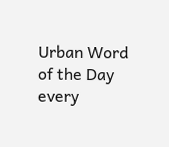Urban Word of the Day every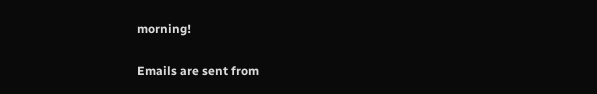morning!

Emails are sent from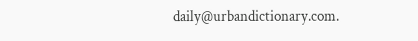daily@urbandictionary.com.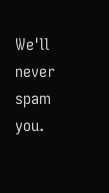We'll never spam you.